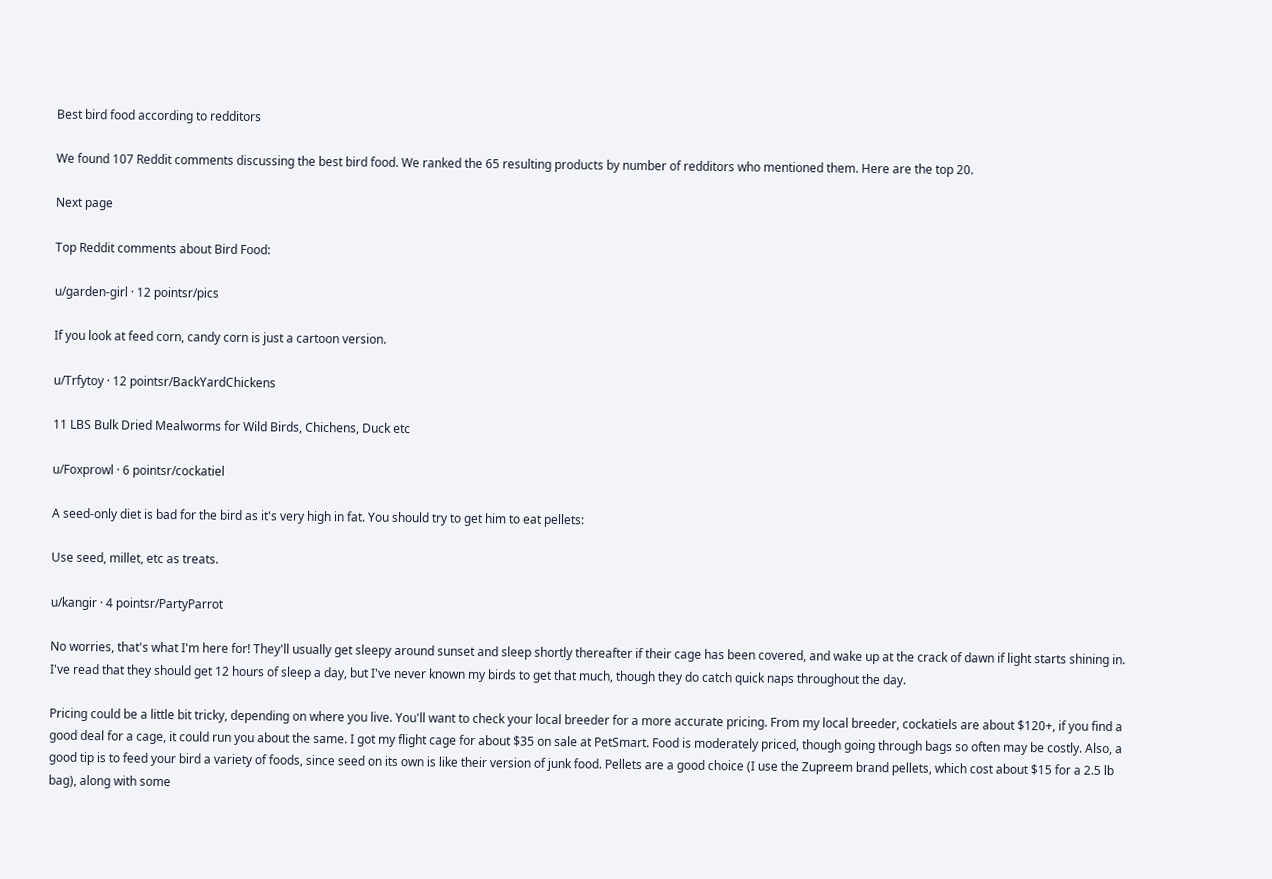Best bird food according to redditors

We found 107 Reddit comments discussing the best bird food. We ranked the 65 resulting products by number of redditors who mentioned them. Here are the top 20.

Next page

Top Reddit comments about Bird Food:

u/garden-girl · 12 pointsr/pics

If you look at feed corn, candy corn is just a cartoon version.

u/Trfytoy · 12 pointsr/BackYardChickens

11 LBS Bulk Dried Mealworms for Wild Birds, Chichens, Duck etc

u/Foxprowl · 6 pointsr/cockatiel

A seed-only diet is bad for the bird as it's very high in fat. You should try to get him to eat pellets:

Use seed, millet, etc as treats.

u/kangir · 4 pointsr/PartyParrot

No worries, that's what I'm here for! They'll usually get sleepy around sunset and sleep shortly thereafter if their cage has been covered, and wake up at the crack of dawn if light starts shining in. I've read that they should get 12 hours of sleep a day, but I've never known my birds to get that much, though they do catch quick naps throughout the day.

Pricing could be a little bit tricky, depending on where you live. You'll want to check your local breeder for a more accurate pricing. From my local breeder, cockatiels are about $120+, if you find a good deal for a cage, it could run you about the same. I got my flight cage for about $35 on sale at PetSmart. Food is moderately priced, though going through bags so often may be costly. Also, a good tip is to feed your bird a variety of foods, since seed on its own is like their version of junk food. Pellets are a good choice (I use the Zupreem brand pellets, which cost about $15 for a 2.5 lb bag), along with some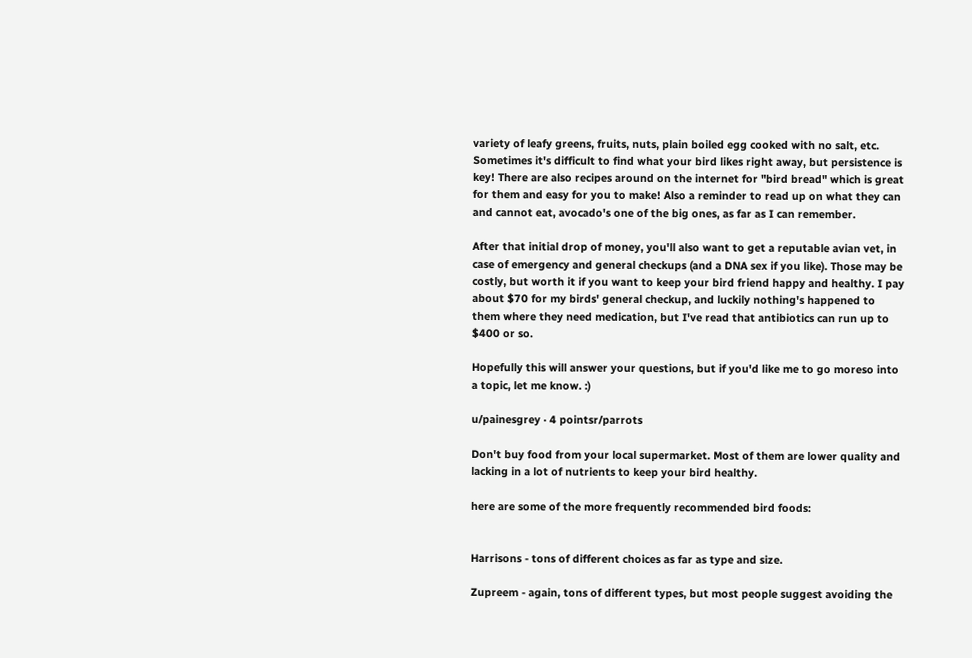variety of leafy greens, fruits, nuts, plain boiled egg cooked with no salt, etc. Sometimes it's difficult to find what your bird likes right away, but persistence is key! There are also recipes around on the internet for "bird bread" which is great for them and easy for you to make! Also a reminder to read up on what they can and cannot eat, avocado's one of the big ones, as far as I can remember.

After that initial drop of money, you'll also want to get a reputable avian vet, in case of emergency and general checkups (and a DNA sex if you like). Those may be costly, but worth it if you want to keep your bird friend happy and healthy. I pay about $70 for my birds' general checkup, and luckily nothing's happened to them where they need medication, but I've read that antibiotics can run up to $400 or so.

Hopefully this will answer your questions, but if you'd like me to go moreso into a topic, let me know. :)

u/painesgrey · 4 pointsr/parrots

Don't buy food from your local supermarket. Most of them are lower quality and lacking in a lot of nutrients to keep your bird healthy.

here are some of the more frequently recommended bird foods:


Harrisons - tons of different choices as far as type and size.

Zupreem - again, tons of different types, but most people suggest avoiding the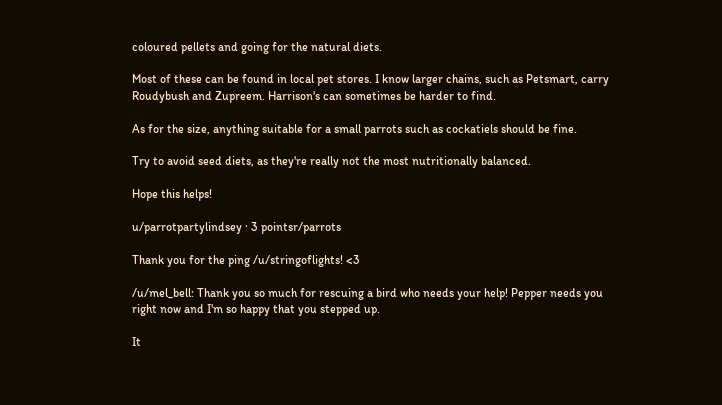coloured pellets and going for the natural diets.

Most of these can be found in local pet stores. I know larger chains, such as Petsmart, carry Roudybush and Zupreem. Harrison's can sometimes be harder to find.

As for the size, anything suitable for a small parrots such as cockatiels should be fine.

Try to avoid seed diets, as they're really not the most nutritionally balanced.

Hope this helps!

u/parrotpartylindsey · 3 pointsr/parrots

Thank you for the ping /u/stringoflights! <3

/u/mel_bell: Thank you so much for rescuing a bird who needs your help! Pepper needs you right now and I'm so happy that you stepped up.

It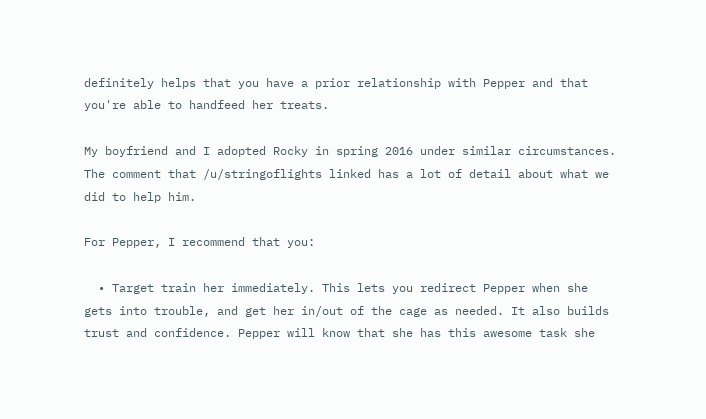definitely helps that you have a prior relationship with Pepper and that you're able to handfeed her treats.

My boyfriend and I adopted Rocky in spring 2016 under similar circumstances. The comment that /u/stringoflights linked has a lot of detail about what we did to help him.

For Pepper, I recommend that you:

  • Target train her immediately. This lets you redirect Pepper when she gets into trouble, and get her in/out of the cage as needed. It also builds trust and confidence. Pepper will know that she has this awesome task she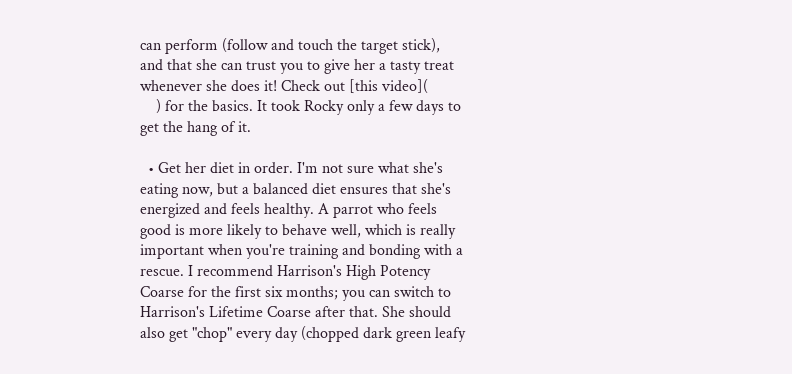can perform (follow and touch the target stick), and that she can trust you to give her a tasty treat whenever she does it! Check out [this video](
    ) for the basics. It took Rocky only a few days to get the hang of it.

  • Get her diet in order. I'm not sure what she's eating now, but a balanced diet ensures that she's energized and feels healthy. A parrot who feels good is more likely to behave well, which is really important when you're training and bonding with a rescue. I recommend Harrison's High Potency Coarse for the first six months; you can switch to Harrison's Lifetime Coarse after that. She should also get "chop" every day (chopped dark green leafy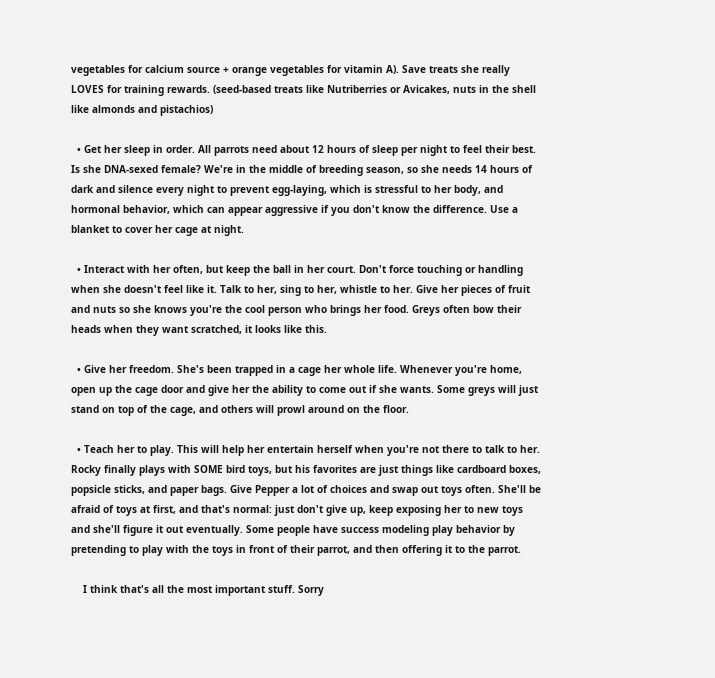vegetables for calcium source + orange vegetables for vitamin A). Save treats she really LOVES for training rewards. (seed-based treats like Nutriberries or Avicakes, nuts in the shell like almonds and pistachios)

  • Get her sleep in order. All parrots need about 12 hours of sleep per night to feel their best. Is she DNA-sexed female? We're in the middle of breeding season, so she needs 14 hours of dark and silence every night to prevent egg-laying, which is stressful to her body, and hormonal behavior, which can appear aggressive if you don't know the difference. Use a blanket to cover her cage at night.

  • Interact with her often, but keep the ball in her court. Don't force touching or handling when she doesn't feel like it. Talk to her, sing to her, whistle to her. Give her pieces of fruit and nuts so she knows you're the cool person who brings her food. Greys often bow their heads when they want scratched, it looks like this.

  • Give her freedom. She's been trapped in a cage her whole life. Whenever you're home, open up the cage door and give her the ability to come out if she wants. Some greys will just stand on top of the cage, and others will prowl around on the floor.

  • Teach her to play. This will help her entertain herself when you're not there to talk to her. Rocky finally plays with SOME bird toys, but his favorites are just things like cardboard boxes, popsicle sticks, and paper bags. Give Pepper a lot of choices and swap out toys often. She'll be afraid of toys at first, and that's normal: just don't give up, keep exposing her to new toys and she'll figure it out eventually. Some people have success modeling play behavior by pretending to play with the toys in front of their parrot, and then offering it to the parrot.

    I think that's all the most important stuff. Sorry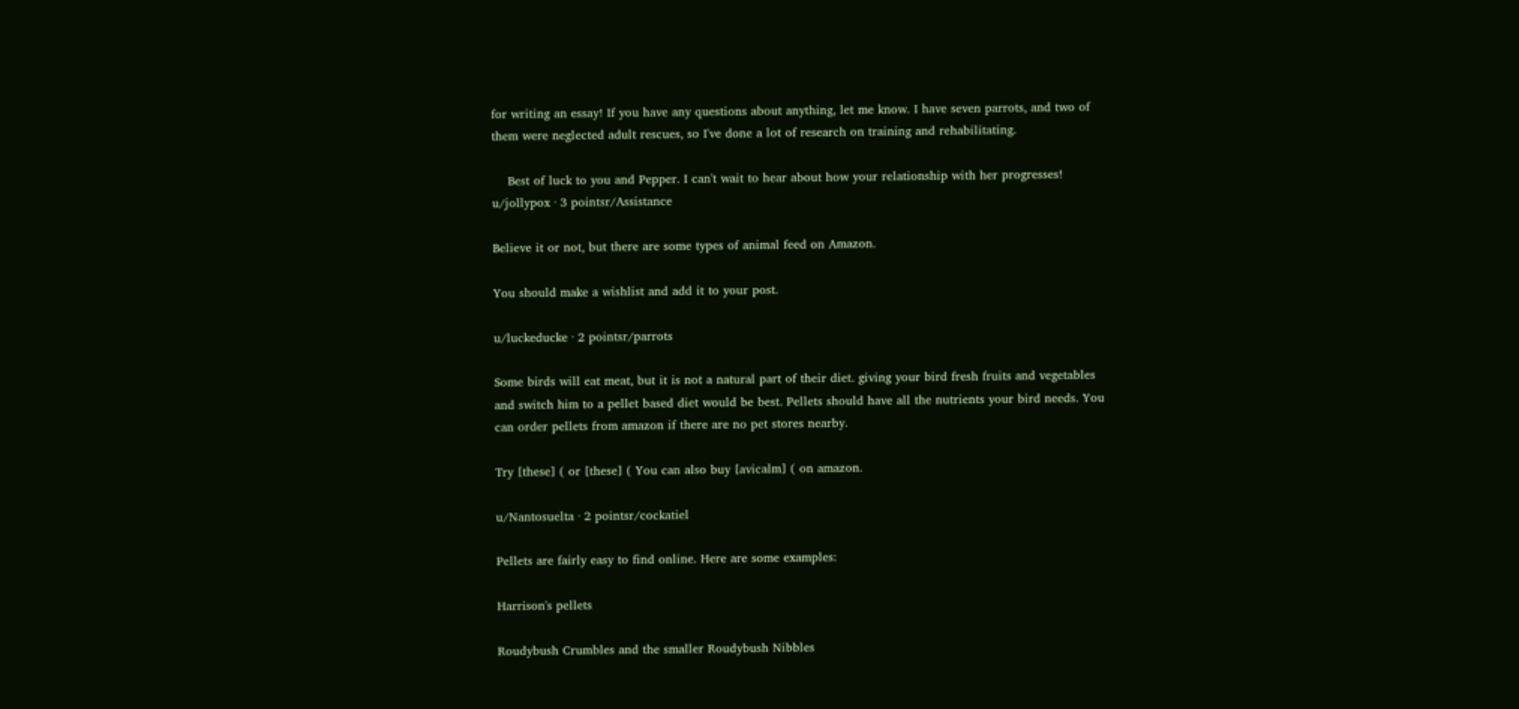for writing an essay! If you have any questions about anything, let me know. I have seven parrots, and two of them were neglected adult rescues, so I've done a lot of research on training and rehabilitating.

    Best of luck to you and Pepper. I can't wait to hear about how your relationship with her progresses!
u/jollypox · 3 pointsr/Assistance

Believe it or not, but there are some types of animal feed on Amazon.

You should make a wishlist and add it to your post.

u/luckeducke · 2 pointsr/parrots

Some birds will eat meat, but it is not a natural part of their diet. giving your bird fresh fruits and vegetables and switch him to a pellet based diet would be best. Pellets should have all the nutrients your bird needs. You can order pellets from amazon if there are no pet stores nearby.

Try [these] ( or [these] ( You can also buy [avicalm] ( on amazon.

u/Nantosuelta · 2 pointsr/cockatiel

Pellets are fairly easy to find online. Here are some examples:

Harrison's pellets

Roudybush Crumbles and the smaller Roudybush Nibbles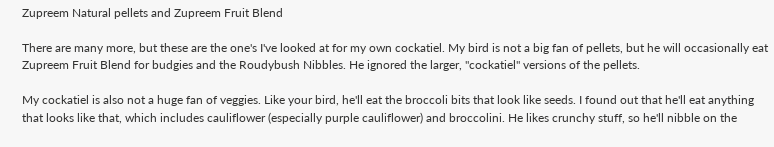Zupreem Natural pellets and Zupreem Fruit Blend

There are many more, but these are the one's I've looked at for my own cockatiel. My bird is not a big fan of pellets, but he will occasionally eat Zupreem Fruit Blend for budgies and the Roudybush Nibbles. He ignored the larger, "cockatiel" versions of the pellets.

My cockatiel is also not a huge fan of veggies. Like your bird, he'll eat the broccoli bits that look like seeds. I found out that he'll eat anything that looks like that, which includes cauliflower (especially purple cauliflower) and broccolini. He likes crunchy stuff, so he'll nibble on the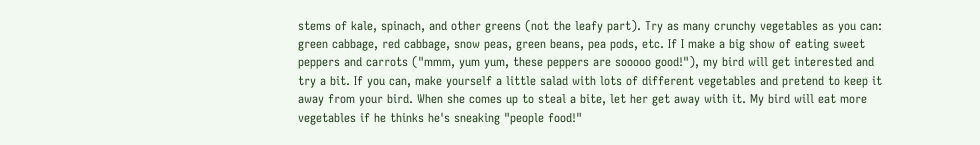stems of kale, spinach, and other greens (not the leafy part). Try as many crunchy vegetables as you can: green cabbage, red cabbage, snow peas, green beans, pea pods, etc. If I make a big show of eating sweet peppers and carrots ("mmm, yum yum, these peppers are sooooo good!"), my bird will get interested and try a bit. If you can, make yourself a little salad with lots of different vegetables and pretend to keep it away from your bird. When she comes up to steal a bite, let her get away with it. My bird will eat more vegetables if he thinks he's sneaking "people food!"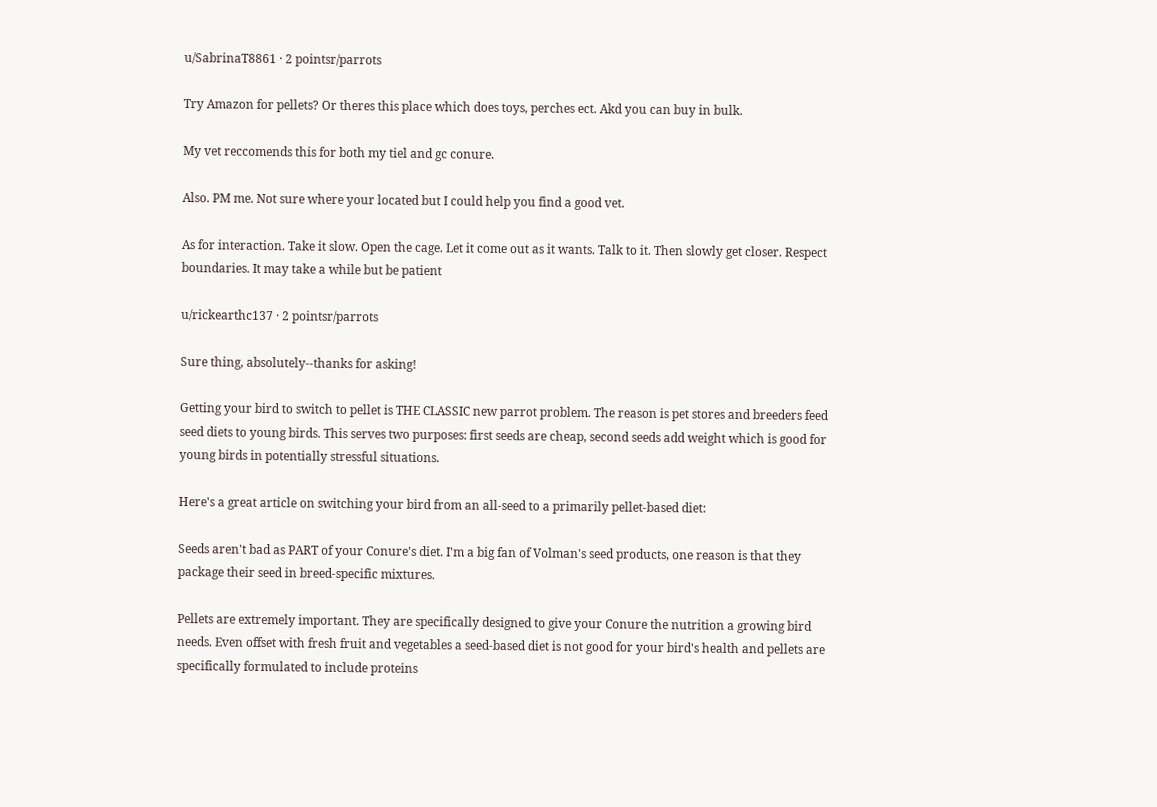u/SabrinaT8861 · 2 pointsr/parrots

Try Amazon for pellets? Or theres this place which does toys, perches ect. Akd you can buy in bulk.

My vet reccomends this for both my tiel and gc conure.

Also. PM me. Not sure where your located but I could help you find a good vet.

As for interaction. Take it slow. Open the cage. Let it come out as it wants. Talk to it. Then slowly get closer. Respect boundaries. It may take a while but be patient

u/rickearthc137 · 2 pointsr/parrots

Sure thing, absolutely--thanks for asking!

Getting your bird to switch to pellet is THE CLASSIC new parrot problem. The reason is pet stores and breeders feed seed diets to young birds. This serves two purposes: first seeds are cheap, second seeds add weight which is good for young birds in potentially stressful situations.

Here's a great article on switching your bird from an all-seed to a primarily pellet-based diet:

Seeds aren't bad as PART of your Conure's diet. I'm a big fan of Volman's seed products, one reason is that they package their seed in breed-specific mixtures.

Pellets are extremely important. They are specifically designed to give your Conure the nutrition a growing bird needs. Even offset with fresh fruit and vegetables a seed-based diet is not good for your bird's health and pellets are specifically formulated to include proteins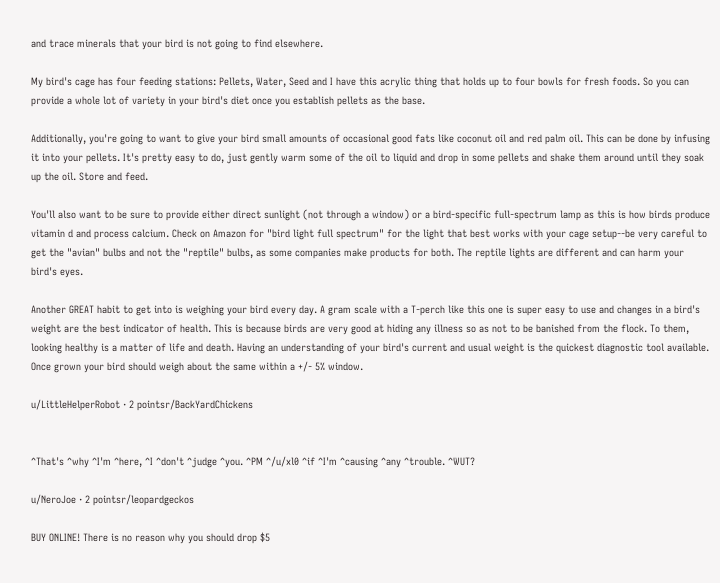and trace minerals that your bird is not going to find elsewhere.

My bird's cage has four feeding stations: Pellets, Water, Seed and I have this acrylic thing that holds up to four bowls for fresh foods. So you can provide a whole lot of variety in your bird's diet once you establish pellets as the base.

Additionally, you're going to want to give your bird small amounts of occasional good fats like coconut oil and red palm oil. This can be done by infusing it into your pellets. It's pretty easy to do, just gently warm some of the oil to liquid and drop in some pellets and shake them around until they soak up the oil. Store and feed.

You'll also want to be sure to provide either direct sunlight (not through a window) or a bird-specific full-spectrum lamp as this is how birds produce vitamin d and process calcium. Check on Amazon for "bird light full spectrum" for the light that best works with your cage setup--be very careful to get the "avian" bulbs and not the "reptile" bulbs, as some companies make products for both. The reptile lights are different and can harm your bird's eyes.

Another GREAT habit to get into is weighing your bird every day. A gram scale with a T-perch like this one is super easy to use and changes in a bird's weight are the best indicator of health. This is because birds are very good at hiding any illness so as not to be banished from the flock. To them, looking healthy is a matter of life and death. Having an understanding of your bird's current and usual weight is the quickest diagnostic tool available. Once grown your bird should weigh about the same within a +/- 5% window.

u/LittleHelperRobot · 2 pointsr/BackYardChickens


^That's ^why ^I'm ^here, ^I ^don't ^judge ^you. ^PM ^/u/xl0 ^if ^I'm ^causing ^any ^trouble. ^WUT?

u/NeroJoe · 2 pointsr/leopardgeckos

BUY ONLINE! There is no reason why you should drop $5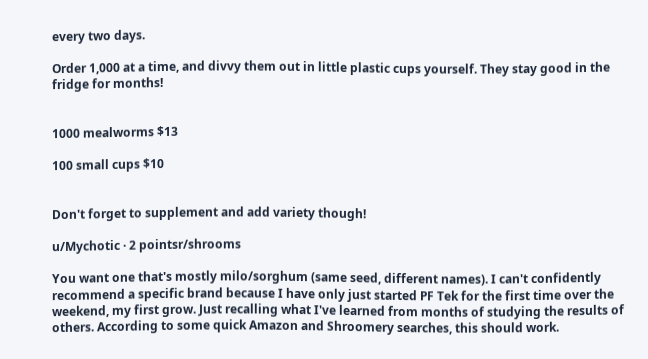every two days.

Order 1,000 at a time, and divvy them out in little plastic cups yourself. They stay good in the fridge for months!


1000 mealworms $13

100 small cups $10


Don't forget to supplement and add variety though!

u/Mychotic · 2 pointsr/shrooms

You want one that's mostly milo/sorghum (same seed, different names). I can't confidently recommend a specific brand because I have only just started PF Tek for the first time over the weekend, my first grow. Just recalling what I've learned from months of studying the results of others. According to some quick Amazon and Shroomery searches, this should work.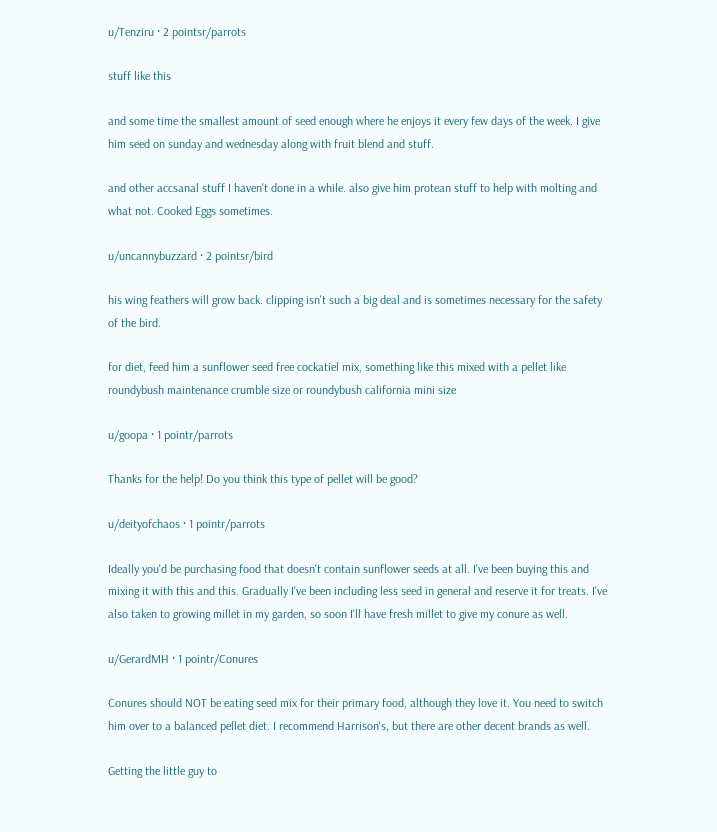u/Tenziru · 2 pointsr/parrots

stuff like this

and some time the smallest amount of seed enough where he enjoys it every few days of the week. I give him seed on sunday and wednesday along with fruit blend and stuff.

and other accsanal stuff I haven't done in a while. also give him protean stuff to help with molting and what not. Cooked Eggs sometimes.

u/uncannybuzzard · 2 pointsr/bird

his wing feathers will grow back. clipping isn't such a big deal and is sometimes necessary for the safety of the bird.

for diet, feed him a sunflower seed free cockatiel mix, something like this mixed with a pellet like roundybush maintenance crumble size or roundybush california mini size

u/goopa · 1 pointr/parrots

Thanks for the help! Do you think this type of pellet will be good?

u/deityofchaos · 1 pointr/parrots

Ideally you'd be purchasing food that doesn't contain sunflower seeds at all. I've been buying this and mixing it with this and this. Gradually I've been including less seed in general and reserve it for treats. I've also taken to growing millet in my garden, so soon I'll have fresh millet to give my conure as well.

u/GerardMH · 1 pointr/Conures

Conures should NOT be eating seed mix for their primary food, although they love it. You need to switch him over to a balanced pellet diet. I recommend Harrison's, but there are other decent brands as well.

Getting the little guy to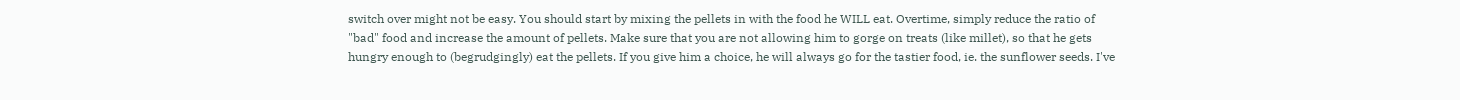switch over might not be easy. You should start by mixing the pellets in with the food he WILL eat. Overtime, simply reduce the ratio of "bad" food and increase the amount of pellets. Make sure that you are not allowing him to gorge on treats (like millet), so that he gets hungry enough to (begrudgingly) eat the pellets. If you give him a choice, he will always go for the tastier food, ie. the sunflower seeds. I've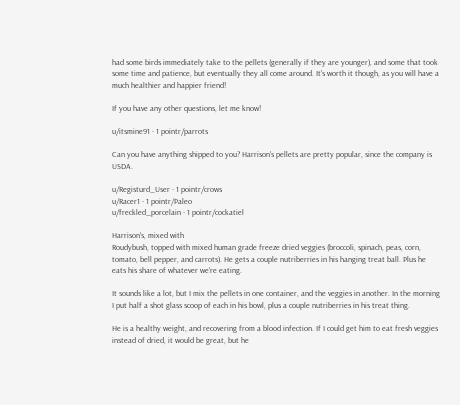had some birds immediately take to the pellets (generally if they are younger), and some that took some time and patience, but eventually they all come around. It's worth it though, as you will have a much healthier and happier friend!

If you have any other questions, let me know!

u/itsmine91 · 1 pointr/parrots

Can you have anything shipped to you? Harrison's pellets are pretty popular, since the company is USDA.

u/Registurd_User · 1 pointr/crows
u/Racer1 · 1 pointr/Paleo
u/freckled_porcelain · 1 pointr/cockatiel

Harrison's, mixed with
Roudybush, topped with mixed human grade freeze dried veggies (broccoli, spinach, peas, corn, tomato, bell pepper, and carrots). He gets a couple nutriberries in his hanging treat ball. Plus he eats his share of whatever we're eating.

It sounds like a lot, but I mix the pellets in one container, and the veggies in another. In the morning I put half a shot glass scoop of each in his bowl, plus a couple nutriberries in his treat thing.

He is a healthy weight, and recovering from a blood infection. If I could get him to eat fresh veggies instead of dried, it would be great, but he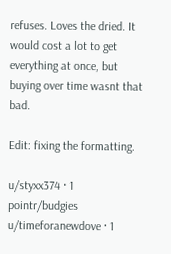refuses. Loves the dried. It would cost a lot to get everything at once, but buying over time wasnt that bad.

Edit: fixing the formatting.

u/styxx374 · 1 pointr/budgies
u/timeforanewdove · 1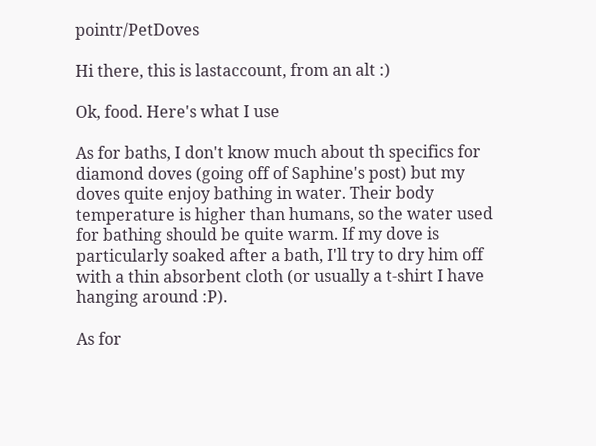pointr/PetDoves

Hi there, this is lastaccount, from an alt :)

Ok, food. Here's what I use

As for baths, I don't know much about th specifics for diamond doves (going off of Saphine's post) but my doves quite enjoy bathing in water. Their body temperature is higher than humans, so the water used for bathing should be quite warm. If my dove is particularly soaked after a bath, I'll try to dry him off with a thin absorbent cloth (or usually a t-shirt I have hanging around :P).

As for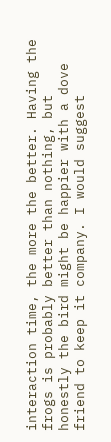interaction time, the more the better. Having the frogs is probably better than nothing, but honestly the bird might be happier with a dove friend to keep it company. I would suggest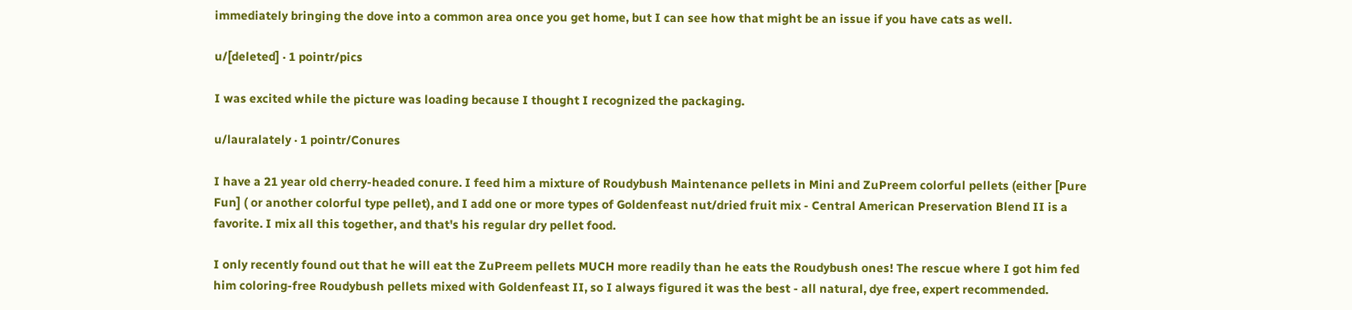immediately bringing the dove into a common area once you get home, but I can see how that might be an issue if you have cats as well.

u/[deleted] · 1 pointr/pics

I was excited while the picture was loading because I thought I recognized the packaging.

u/lauralately · 1 pointr/Conures

I have a 21 year old cherry-headed conure. I feed him a mixture of Roudybush Maintenance pellets in Mini and ZuPreem colorful pellets (either [Pure Fun] ( or another colorful type pellet), and I add one or more types of Goldenfeast nut/dried fruit mix - Central American Preservation Blend II is a favorite. I mix all this together, and that's his regular dry pellet food.

I only recently found out that he will eat the ZuPreem pellets MUCH more readily than he eats the Roudybush ones! The rescue where I got him fed him coloring-free Roudybush pellets mixed with Goldenfeast II, so I always figured it was the best - all natural, dye free, expert recommended.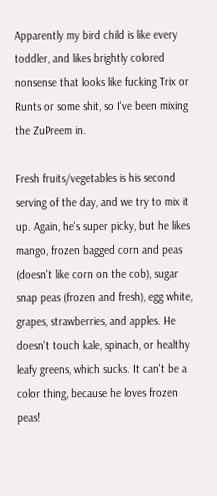Apparently my bird child is like every toddler, and likes brightly colored nonsense that looks like fucking Trix or Runts or some shit, so I've been mixing the ZuPreem in.

Fresh fruits/vegetables is his second serving of the day, and we try to mix it up. Again, he's super picky, but he likes mango, frozen bagged corn and peas (doesn't like corn on the cob), sugar snap peas (frozen and fresh), egg white, grapes, strawberries, and apples. He doesn't touch kale, spinach, or healthy leafy greens, which sucks. It can't be a color thing, because he loves frozen peas!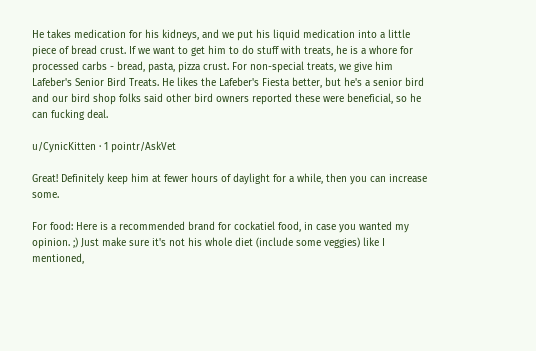He takes medication for his kidneys, and we put his liquid medication into a little piece of bread crust. If we want to get him to do stuff with treats, he is a whore for processed carbs - bread, pasta, pizza crust. For non-special treats, we give him Lafeber's Senior Bird Treats. He likes the Lafeber's Fiesta better, but he's a senior bird and our bird shop folks said other bird owners reported these were beneficial, so he can fucking deal.

u/CynicKitten · 1 pointr/AskVet

Great! Definitely keep him at fewer hours of daylight for a while, then you can increase some.

For food: Here is a recommended brand for cockatiel food, in case you wanted my opinion. ;) Just make sure it's not his whole diet (include some veggies) like I mentioned,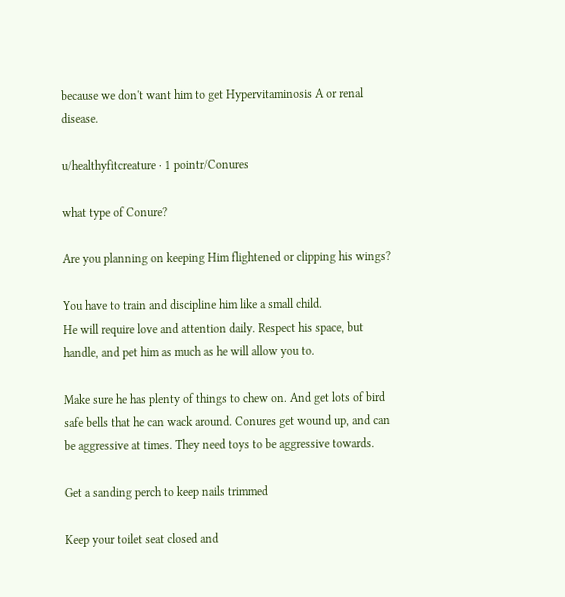because we don't want him to get Hypervitaminosis A or renal disease.

u/healthyfitcreature · 1 pointr/Conures

what type of Conure?

Are you planning on keeping Him flightened or clipping his wings?

You have to train and discipline him like a small child.
He will require love and attention daily. Respect his space, but handle, and pet him as much as he will allow you to.

Make sure he has plenty of things to chew on. And get lots of bird safe bells that he can wack around. Conures get wound up, and can be aggressive at times. They need toys to be aggressive towards.

Get a sanding perch to keep nails trimmed

Keep your toilet seat closed and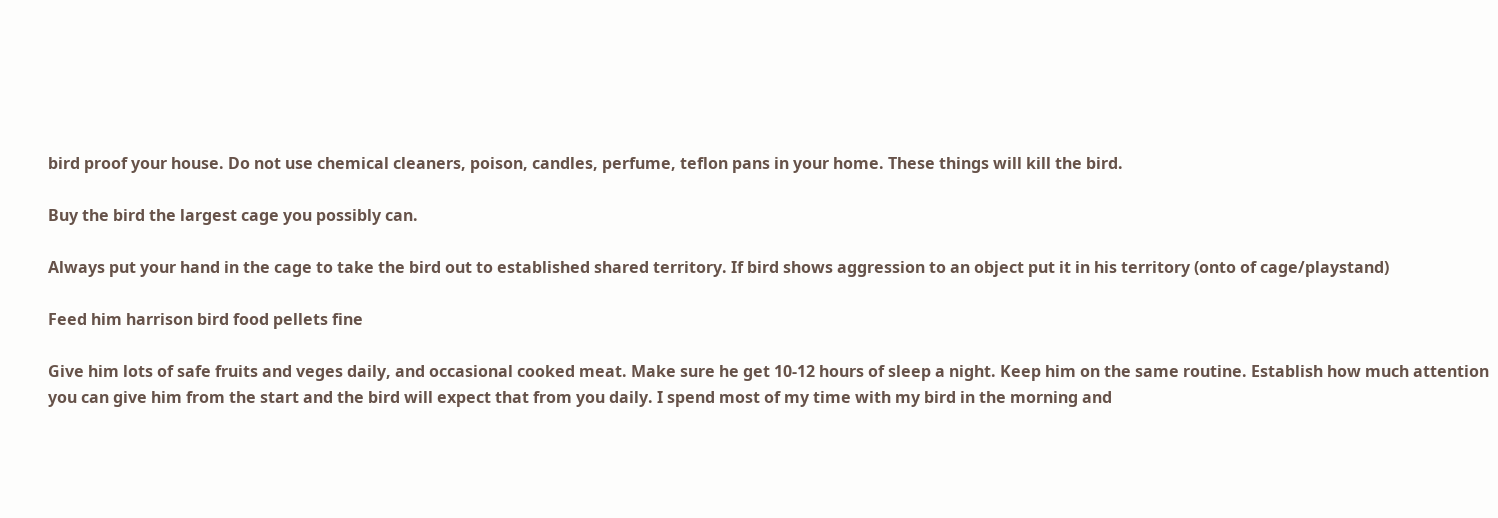bird proof your house. Do not use chemical cleaners, poison, candles, perfume, teflon pans in your home. These things will kill the bird.

Buy the bird the largest cage you possibly can.

Always put your hand in the cage to take the bird out to established shared territory. If bird shows aggression to an object put it in his territory (onto of cage/playstand)

Feed him harrison bird food pellets fine

Give him lots of safe fruits and veges daily, and occasional cooked meat. Make sure he get 10-12 hours of sleep a night. Keep him on the same routine. Establish how much attention you can give him from the start and the bird will expect that from you daily. I spend most of my time with my bird in the morning and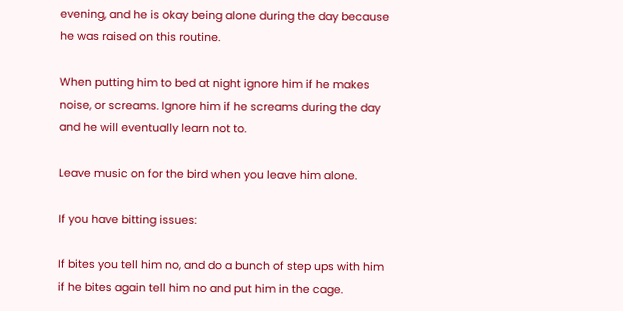evening, and he is okay being alone during the day because he was raised on this routine.

When putting him to bed at night ignore him if he makes noise, or screams. Ignore him if he screams during the day and he will eventually learn not to.

Leave music on for the bird when you leave him alone.

If you have bitting issues:

If bites you tell him no, and do a bunch of step ups with him
if he bites again tell him no and put him in the cage.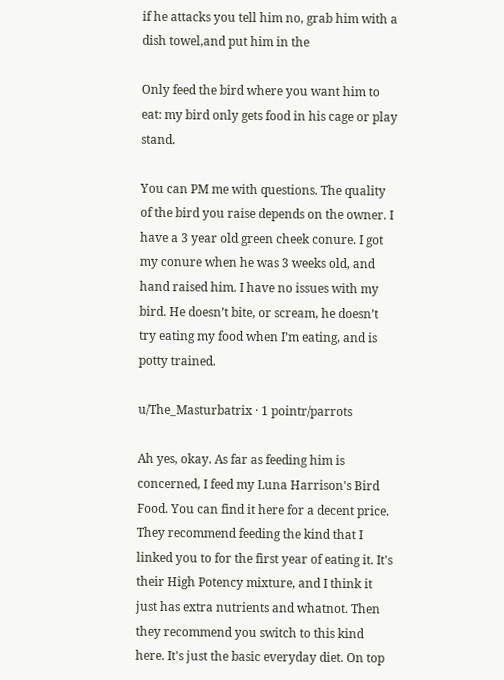if he attacks you tell him no, grab him with a dish towel,and put him in the

Only feed the bird where you want him to eat: my bird only gets food in his cage or play stand.

You can PM me with questions. The quality of the bird you raise depends on the owner. I have a 3 year old green cheek conure. I got my conure when he was 3 weeks old, and hand raised him. I have no issues with my bird. He doesn’t bite, or scream, he doesn’t try eating my food when I’m eating, and is potty trained.

u/The_Masturbatrix · 1 pointr/parrots

Ah yes, okay. As far as feeding him is concerned, I feed my Luna Harrison's Bird Food. You can find it here for a decent price. They recommend feeding the kind that I linked you to for the first year of eating it. It's their High Potency mixture, and I think it just has extra nutrients and whatnot. Then they recommend you switch to this kind here. It's just the basic everyday diet. On top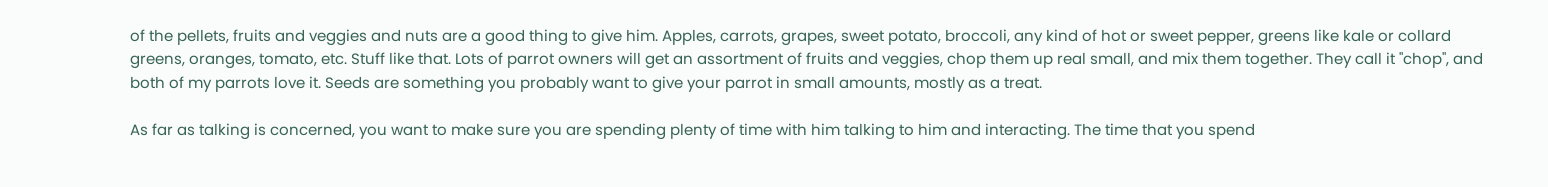of the pellets, fruits and veggies and nuts are a good thing to give him. Apples, carrots, grapes, sweet potato, broccoli, any kind of hot or sweet pepper, greens like kale or collard greens, oranges, tomato, etc. Stuff like that. Lots of parrot owners will get an assortment of fruits and veggies, chop them up real small, and mix them together. They call it "chop", and both of my parrots love it. Seeds are something you probably want to give your parrot in small amounts, mostly as a treat.

As far as talking is concerned, you want to make sure you are spending plenty of time with him talking to him and interacting. The time that you spend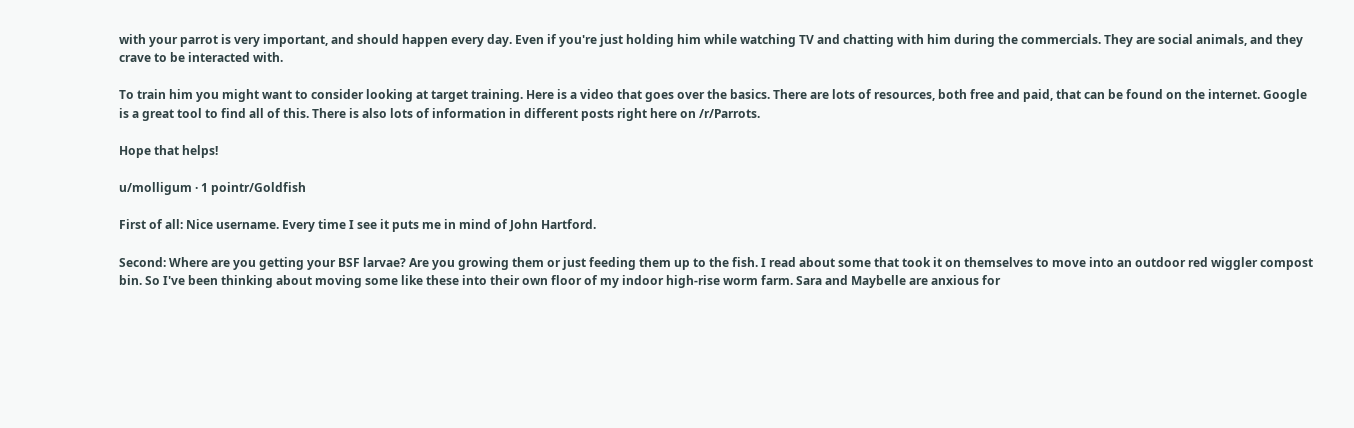with your parrot is very important, and should happen every day. Even if you're just holding him while watching TV and chatting with him during the commercials. They are social animals, and they crave to be interacted with.

To train him you might want to consider looking at target training. Here is a video that goes over the basics. There are lots of resources, both free and paid, that can be found on the internet. Google is a great tool to find all of this. There is also lots of information in different posts right here on /r/Parrots.

Hope that helps!

u/molligum · 1 pointr/Goldfish

First of all: Nice username. Every time I see it puts me in mind of John Hartford.

Second: Where are you getting your BSF larvae? Are you growing them or just feeding them up to the fish. I read about some that took it on themselves to move into an outdoor red wiggler compost bin. So I've been thinking about moving some like these into their own floor of my indoor high-rise worm farm. Sara and Maybelle are anxious for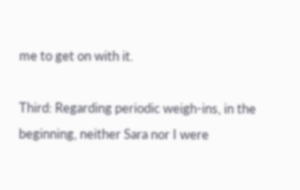me to get on with it.

Third: Regarding periodic weigh-ins, in the beginning, neither Sara nor I were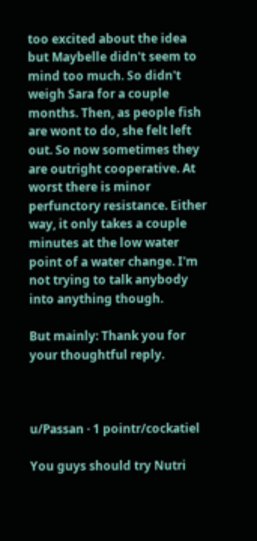too excited about the idea but Maybelle didn't seem to mind too much. So didn't weigh Sara for a couple months. Then, as people fish are wont to do, she felt left out. So now sometimes they are outright cooperative. At worst there is minor perfunctory resistance. Either way, it only takes a couple minutes at the low water point of a water change. I'm not trying to talk anybody into anything though.

But mainly: Thank you for your thoughtful reply.



u/Passan · 1 pointr/cockatiel

You guys should try Nutri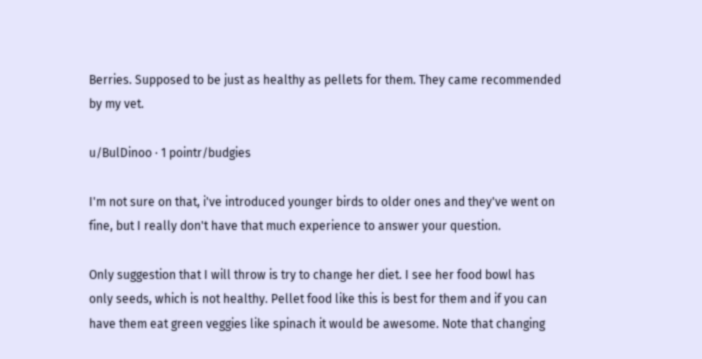Berries. Supposed to be just as healthy as pellets for them. They came recommended by my vet.

u/BulDinoo · 1 pointr/budgies

I'm not sure on that, i've introduced younger birds to older ones and they've went on fine, but I really don't have that much experience to answer your question.

Only suggestion that I will throw is try to change her diet. I see her food bowl has only seeds, which is not healthy. Pellet food like this is best for them and if you can have them eat green veggies like spinach it would be awesome. Note that changing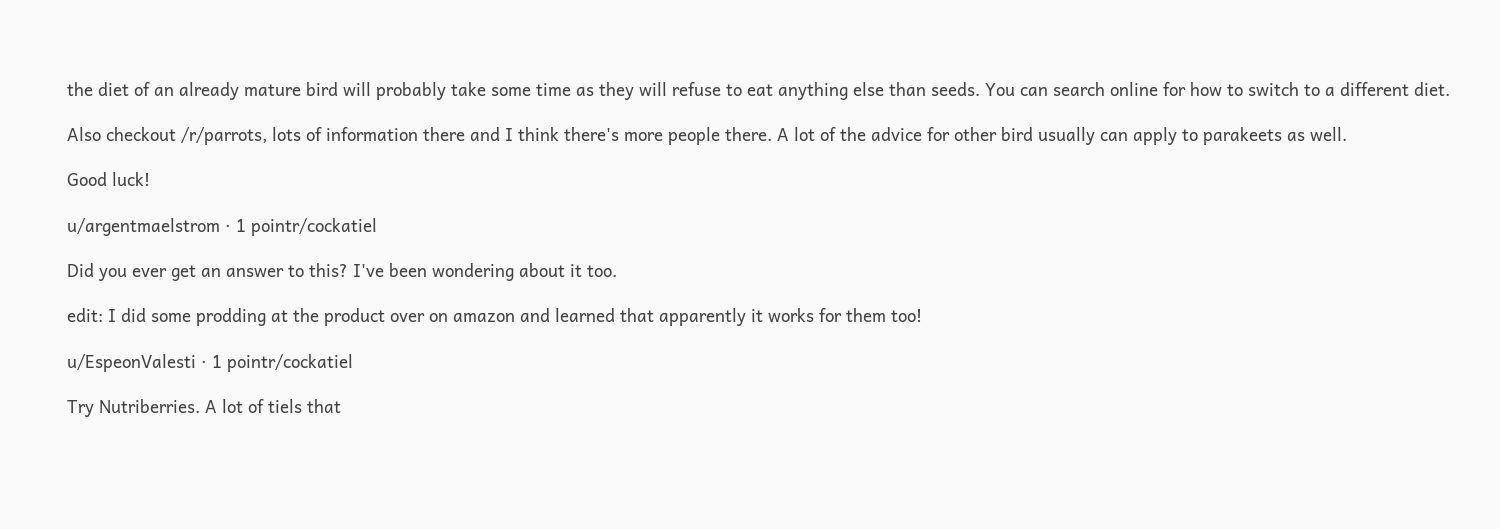the diet of an already mature bird will probably take some time as they will refuse to eat anything else than seeds. You can search online for how to switch to a different diet.

Also checkout /r/parrots, lots of information there and I think there's more people there. A lot of the advice for other bird usually can apply to parakeets as well.

Good luck!

u/argentmaelstrom · 1 pointr/cockatiel

Did you ever get an answer to this? I've been wondering about it too.

edit: I did some prodding at the product over on amazon and learned that apparently it works for them too!

u/EspeonValesti · 1 pointr/cockatiel

Try Nutriberries. A lot of tiels that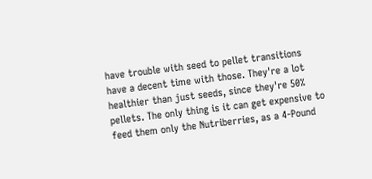have trouble with seed to pellet transitions have a decent time with those. They're a lot healthier than just seeds, since they're 50% pellets. The only thing is it can get expensive to feed them only the Nutriberries, as a 4-Pound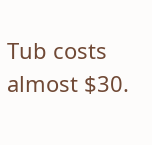Tub costs almost $30.